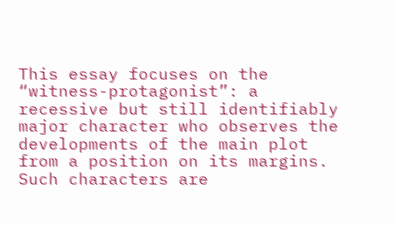This essay focuses on the “witness-protagonist”: a recessive but still identifiably major character who observes the developments of the main plot from a position on its margins. Such characters are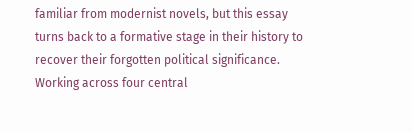familiar from modernist novels, but this essay turns back to a formative stage in their history to recover their forgotten political significance. Working across four central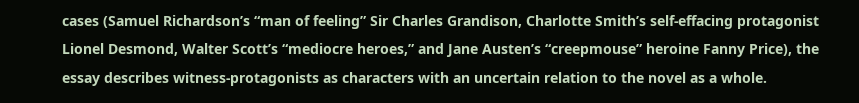cases (Samuel Richardson’s “man of feeling” Sir Charles Grandison, Charlotte Smith’s self-effacing protagonist Lionel Desmond, Walter Scott’s “mediocre heroes,” and Jane Austen’s “creepmouse” heroine Fanny Price), the essay describes witness-protagonists as characters with an uncertain relation to the novel as a whole.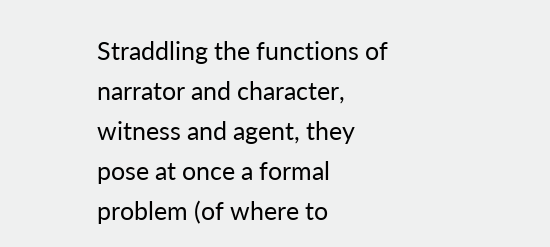Straddling the functions of narrator and character, witness and agent, they pose at once a formal problem (of where to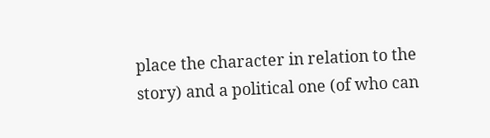place the character in relation to the story) and a political one (of who can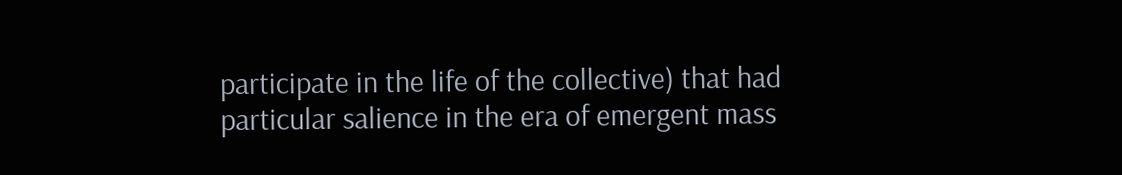participate in the life of the collective) that had particular salience in the era of emergent mass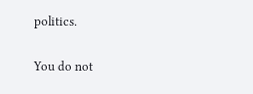politics.

You do not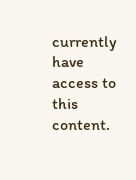currently have access to this content.